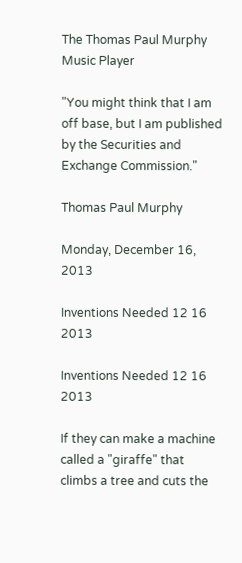The Thomas Paul Murphy Music Player

"You might think that I am off base, but I am published by the Securities and Exchange Commission."

Thomas Paul Murphy

Monday, December 16, 2013

Inventions Needed 12 16 2013

Inventions Needed 12 16 2013

If they can make a machine called a "giraffe" that climbs a tree and cuts the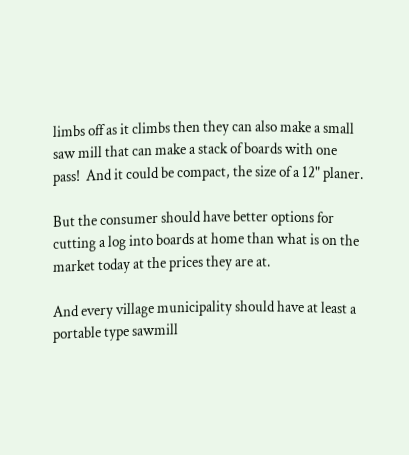limbs off as it climbs then they can also make a small saw mill that can make a stack of boards with one pass!  And it could be compact, the size of a 12" planer.

But the consumer should have better options for cutting a log into boards at home than what is on the market today at the prices they are at.

And every village municipality should have at least a portable type sawmill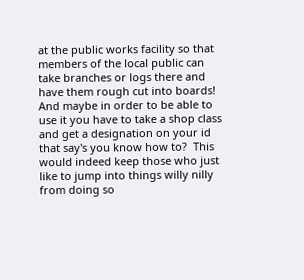at the public works facility so that members of the local public can take branches or logs there and have them rough cut into boards!  And maybe in order to be able to use it you have to take a shop class and get a designation on your id that say's you know how to?  This would indeed keep those who just like to jump into things willy nilly from doing so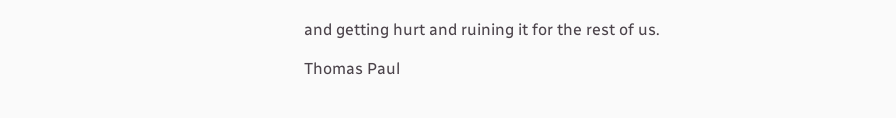and getting hurt and ruining it for the rest of us.

Thomas Paul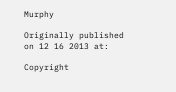Murphy

Originally published on 12 16 2013 at:

Copyright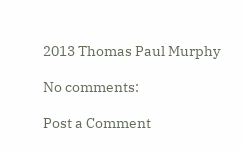2013 Thomas Paul Murphy

No comments:

Post a Comment